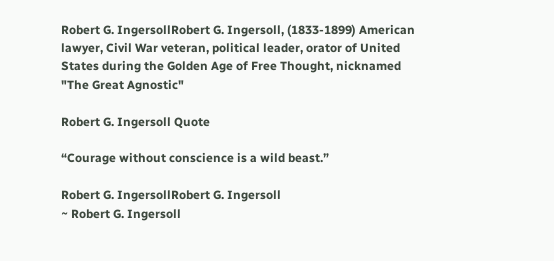Robert G. IngersollRobert G. Ingersoll, (1833-1899) American lawyer, Civil War veteran, political leader, orator of United States during the Golden Age of Free Thought, nicknamed "The Great Agnostic"

Robert G. Ingersoll Quote

“Courage without conscience is a wild beast.”

Robert G. IngersollRobert G. Ingersoll
~ Robert G. Ingersoll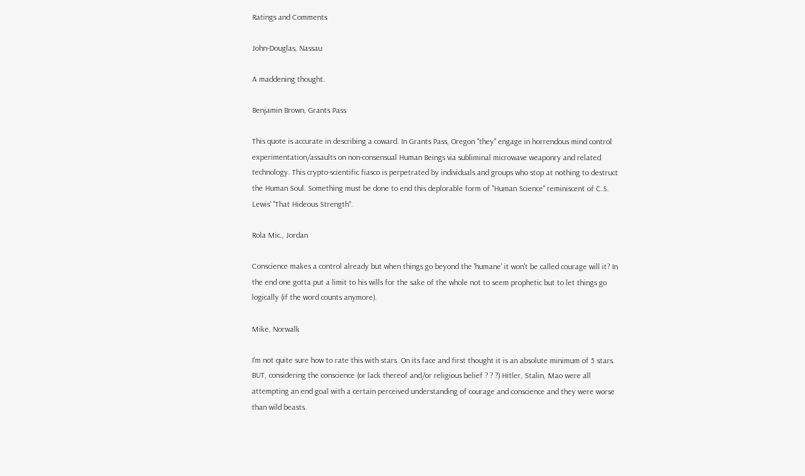Ratings and Comments

John-Douglas, Nassau

A maddening thought.

Benjamin Brown, Grants Pass

This quote is accurate in describing a coward. In Grants Pass, Oregon "they" engage in horrendous mind control experimentation/assaults on non-consensual Human Beings via subliminal microwave weaponry and related technology. This crypto-scientific fiasco is perpetrated by individuals and groups who stop at nothing to destruct the Human Soul. Something must be done to end this deplorable form of "Human Science" reminiscent of C.S. Lewis' "That Hideous Strength".

Rola Mic., Jordan

Conscience makes a control already but when things go beyond the 'humane' it won't be called courage will it? In the end one gotta put a limit to his wills for the sake of the whole not to seem prophetic but to let things go logically (if the word counts anymore).

Mike, Norwalk

I'm not quite sure how to rate this with stars. On its face and first thought it is an absolute minimum of 5 stars. BUT, considering the conscience (or lack thereof and/or religious belief ? ? ?) Hitler, Stalin, Mao were all attempting an end goal with a certain perceived understanding of courage and conscience and they were worse than wild beasts.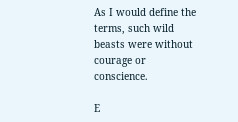As I would define the terms, such wild beasts were without courage or conscience.

E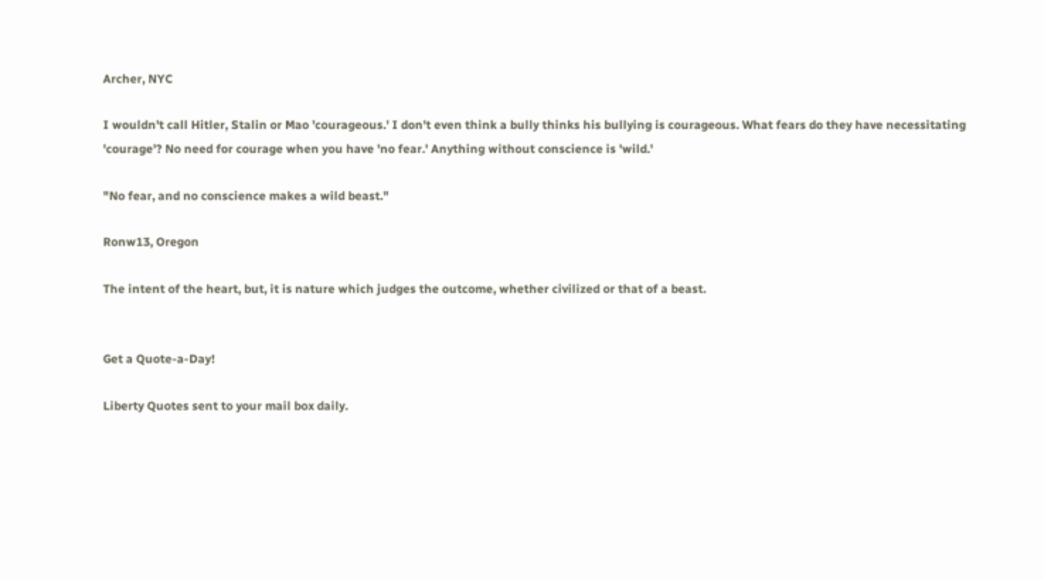Archer, NYC

I wouldn't call Hitler, Stalin or Mao 'courageous.' I don't even think a bully thinks his bullying is courageous. What fears do they have necessitating 'courage'? No need for courage when you have 'no fear.' Anything without conscience is 'wild.'

"No fear, and no conscience makes a wild beast."

Ronw13, Oregon

The intent of the heart, but, it is nature which judges the outcome, whether civilized or that of a beast.


Get a Quote-a-Day!

Liberty Quotes sent to your mail box daily.